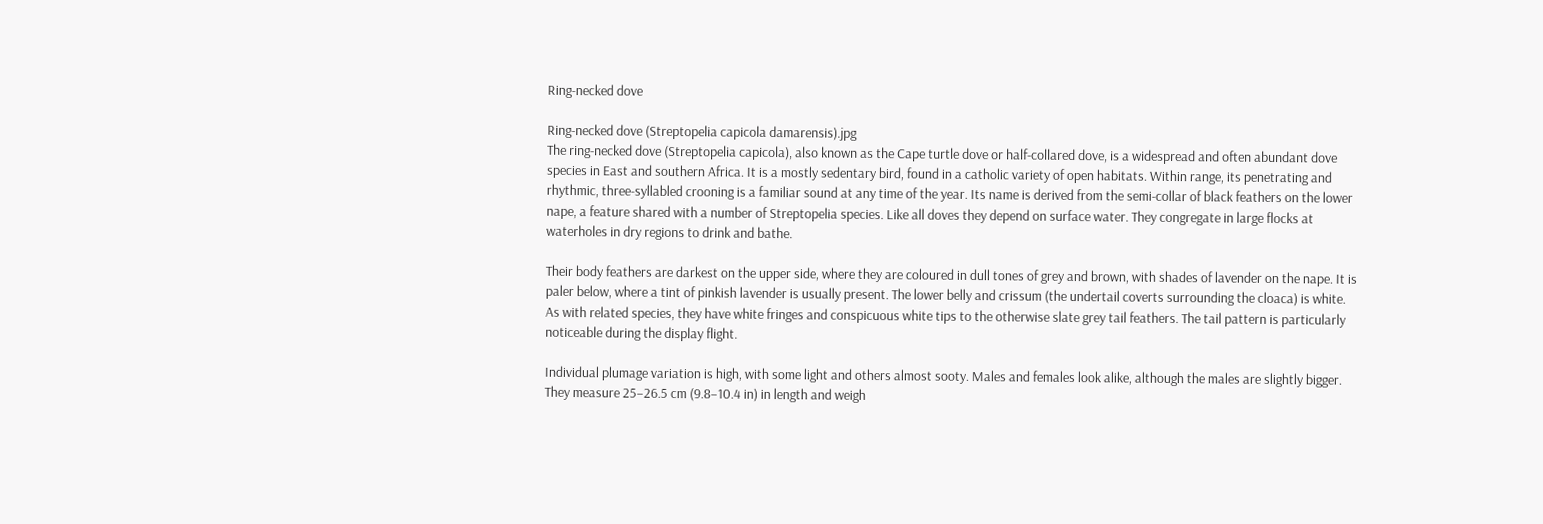Ring-necked dove

Ring-necked dove (Streptopelia capicola damarensis).jpg
The ring-necked dove (Streptopelia capicola), also known as the Cape turtle dove or half-collared dove, is a widespread and often abundant dove species in East and southern Africa. It is a mostly sedentary bird, found in a catholic variety of open habitats. Within range, its penetrating and rhythmic, three-syllabled crooning is a familiar sound at any time of the year. Its name is derived from the semi-collar of black feathers on the lower nape, a feature shared with a number of Streptopelia species. Like all doves they depend on surface water. They congregate in large flocks at waterholes in dry regions to drink and bathe.

Their body feathers are darkest on the upper side, where they are coloured in dull tones of grey and brown, with shades of lavender on the nape. It is paler below, where a tint of pinkish lavender is usually present. The lower belly and crissum (the undertail coverts surrounding the cloaca) is white. As with related species, they have white fringes and conspicuous white tips to the otherwise slate grey tail feathers. The tail pattern is particularly noticeable during the display flight.

Individual plumage variation is high, with some light and others almost sooty. Males and females look alike, although the males are slightly bigger. They measure 25–26.5 cm (9.8–10.4 in) in length and weigh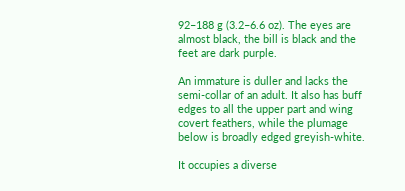92–188 g (3.2–6.6 oz). The eyes are almost black, the bill is black and the feet are dark purple.

An immature is duller and lacks the semi-collar of an adult. It also has buff edges to all the upper part and wing covert feathers, while the plumage below is broadly edged greyish-white.

It occupies a diverse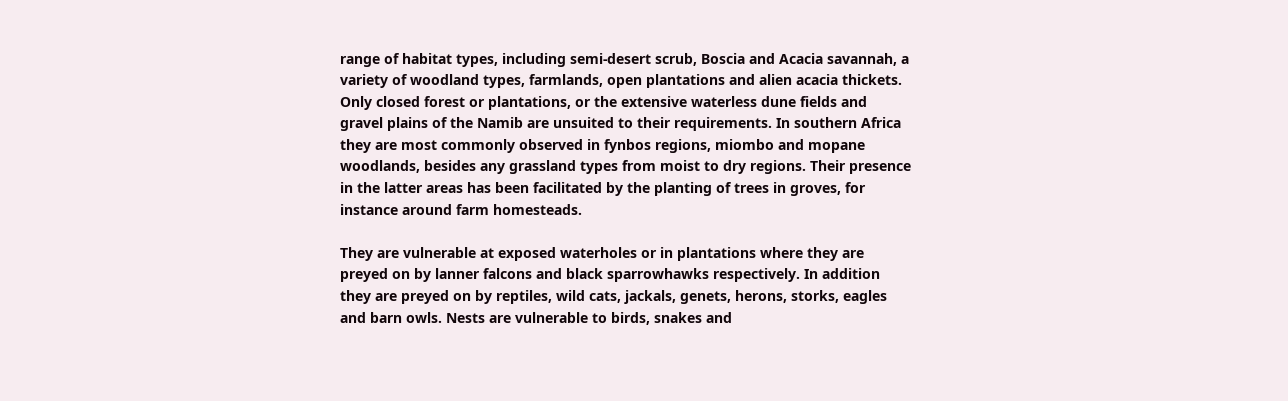range of habitat types, including semi-desert scrub, Boscia and Acacia savannah, a variety of woodland types, farmlands, open plantations and alien acacia thickets. Only closed forest or plantations, or the extensive waterless dune fields and gravel plains of the Namib are unsuited to their requirements. In southern Africa they are most commonly observed in fynbos regions, miombo and mopane woodlands, besides any grassland types from moist to dry regions. Their presence in the latter areas has been facilitated by the planting of trees in groves, for instance around farm homesteads.

They are vulnerable at exposed waterholes or in plantations where they are preyed on by lanner falcons and black sparrowhawks respectively. In addition they are preyed on by reptiles, wild cats, jackals, genets, herons, storks, eagles and barn owls. Nests are vulnerable to birds, snakes and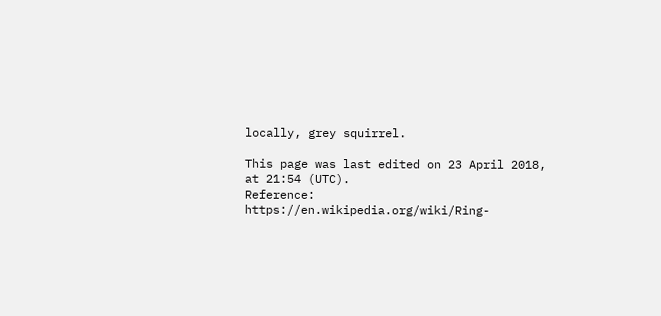locally, grey squirrel.

This page was last edited on 23 April 2018, at 21:54 (UTC).
Reference: https://en.wikipedia.org/wiki/Ring-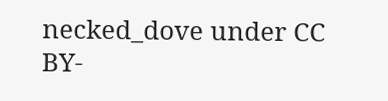necked_dove under CC BY-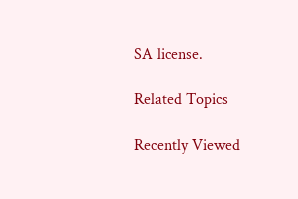SA license.

Related Topics

Recently Viewed